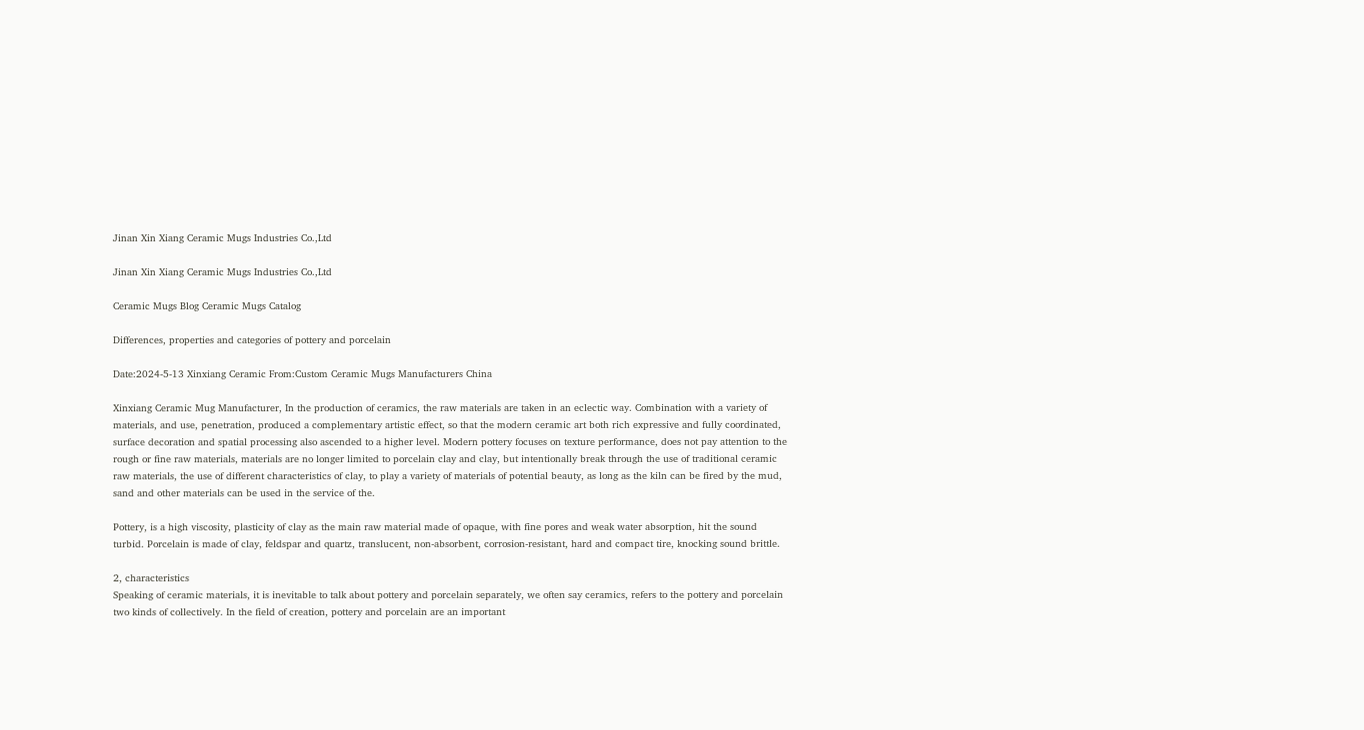Jinan Xin Xiang Ceramic Mugs Industries Co.,Ltd

Jinan Xin Xiang Ceramic Mugs Industries Co.,Ltd

Ceramic Mugs Blog Ceramic Mugs Catalog

Differences, properties and categories of pottery and porcelain

Date:2024-5-13 Xinxiang Ceramic From:Custom Ceramic Mugs Manufacturers China

Xinxiang Ceramic Mug Manufacturer, In the production of ceramics, the raw materials are taken in an eclectic way. Combination with a variety of materials, and use, penetration, produced a complementary artistic effect, so that the modern ceramic art both rich expressive and fully coordinated, surface decoration and spatial processing also ascended to a higher level. Modern pottery focuses on texture performance, does not pay attention to the rough or fine raw materials, materials are no longer limited to porcelain clay and clay, but intentionally break through the use of traditional ceramic raw materials, the use of different characteristics of clay, to play a variety of materials of potential beauty, as long as the kiln can be fired by the mud, sand and other materials can be used in the service of the.

Pottery, is a high viscosity, plasticity of clay as the main raw material made of opaque, with fine pores and weak water absorption, hit the sound turbid. Porcelain is made of clay, feldspar and quartz, translucent, non-absorbent, corrosion-resistant, hard and compact tire, knocking sound brittle.

2, characteristics
Speaking of ceramic materials, it is inevitable to talk about pottery and porcelain separately, we often say ceramics, refers to the pottery and porcelain two kinds of collectively. In the field of creation, pottery and porcelain are an important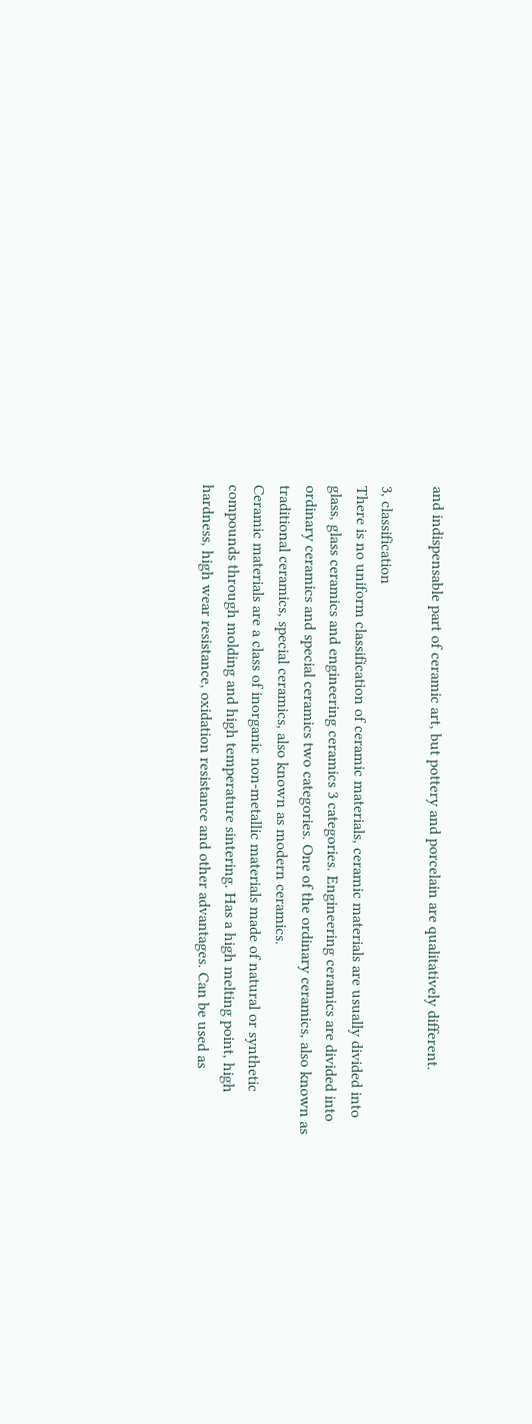and indispensable part of ceramic art, but pottery and porcelain are qualitatively different.

3, classification
There is no uniform classification of ceramic materials, ceramic materials are usually divided into glass, glass ceramics and engineering ceramics 3 categories. Engineering ceramics are divided into ordinary ceramics and special ceramics two categories. One of the ordinary ceramics, also known as traditional ceramics, special ceramics, also known as modern ceramics.
Ceramic materials are a class of inorganic non-metallic materials made of natural or synthetic compounds through molding and high temperature sintering. Has a high melting point, high hardness, high wear resistance, oxidation resistance and other advantages. Can be used as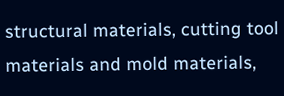structural materials, cutting tool materials and mold materials,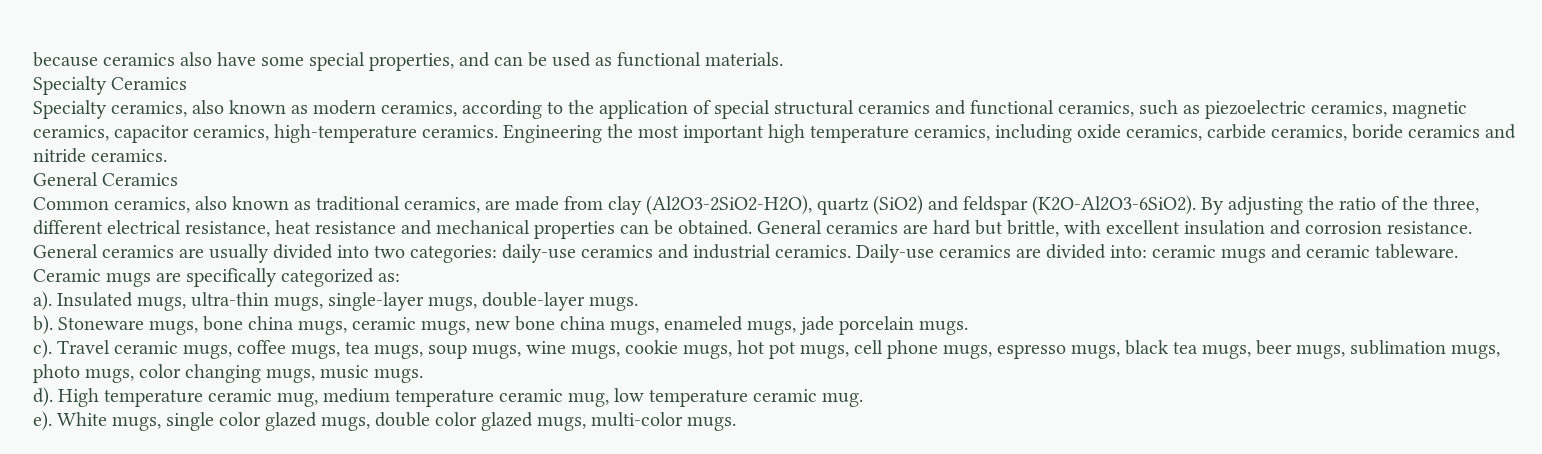because ceramics also have some special properties, and can be used as functional materials.
Specialty Ceramics
Specialty ceramics, also known as modern ceramics, according to the application of special structural ceramics and functional ceramics, such as piezoelectric ceramics, magnetic ceramics, capacitor ceramics, high-temperature ceramics. Engineering the most important high temperature ceramics, including oxide ceramics, carbide ceramics, boride ceramics and nitride ceramics.
General Ceramics
Common ceramics, also known as traditional ceramics, are made from clay (Al2O3-2SiO2-H2O), quartz (SiO2) and feldspar (K2O-Al2O3-6SiO2). By adjusting the ratio of the three, different electrical resistance, heat resistance and mechanical properties can be obtained. General ceramics are hard but brittle, with excellent insulation and corrosion resistance.
General ceramics are usually divided into two categories: daily-use ceramics and industrial ceramics. Daily-use ceramics are divided into: ceramic mugs and ceramic tableware.
Ceramic mugs are specifically categorized as:
a). Insulated mugs, ultra-thin mugs, single-layer mugs, double-layer mugs.
b). Stoneware mugs, bone china mugs, ceramic mugs, new bone china mugs, enameled mugs, jade porcelain mugs.
c). Travel ceramic mugs, coffee mugs, tea mugs, soup mugs, wine mugs, cookie mugs, hot pot mugs, cell phone mugs, espresso mugs, black tea mugs, beer mugs, sublimation mugs, photo mugs, color changing mugs, music mugs.
d). High temperature ceramic mug, medium temperature ceramic mug, low temperature ceramic mug.
e). White mugs, single color glazed mugs, double color glazed mugs, multi-color mugs.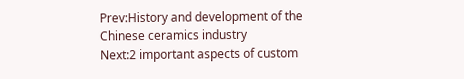Prev:History and development of the Chinese ceramics industry
Next:2 important aspects of custom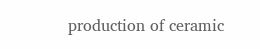production of ceramic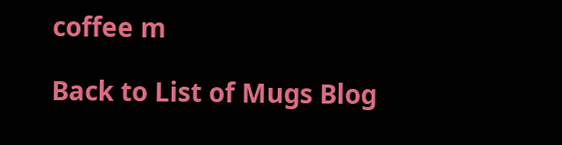coffee m

Back to List of Mugs Blog